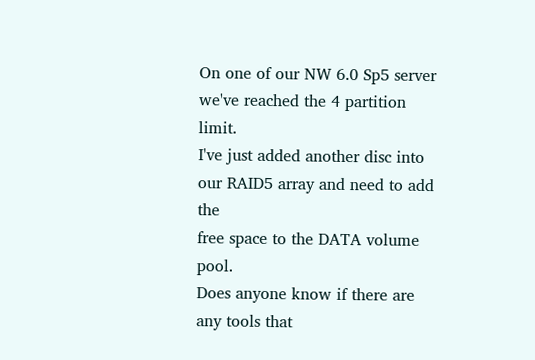On one of our NW 6.0 Sp5 server we've reached the 4 partition limit.
I've just added another disc into our RAID5 array and need to add the
free space to the DATA volume pool.
Does anyone know if there are any tools that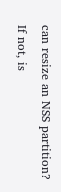can resize an NSS partition?
If not, is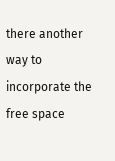there another way to incorporate the free space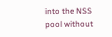into the NSS
pool without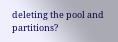deleting the pool and partitions?